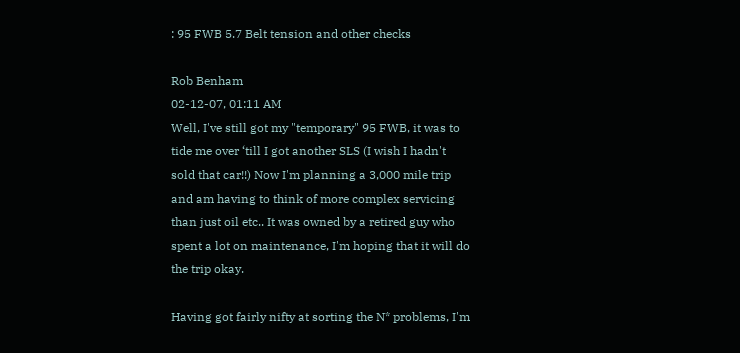: 95 FWB 5.7 Belt tension and other checks

Rob Benham
02-12-07, 01:11 AM
Well, I've still got my "temporary" 95 FWB, it was to tide me over ‘till I got another SLS (I wish I hadn't sold that car!!) Now I'm planning a 3,000 mile trip and am having to think of more complex servicing than just oil etc.. It was owned by a retired guy who spent a lot on maintenance, I'm hoping that it will do the trip okay.

Having got fairly nifty at sorting the N* problems, I'm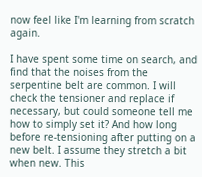now feel like I'm learning from scratch again.

I have spent some time on search, and find that the noises from the serpentine belt are common. I will check the tensioner and replace if necessary, but could someone tell me how to simply set it? And how long before re-tensioning after putting on a new belt. I assume they stretch a bit when new. This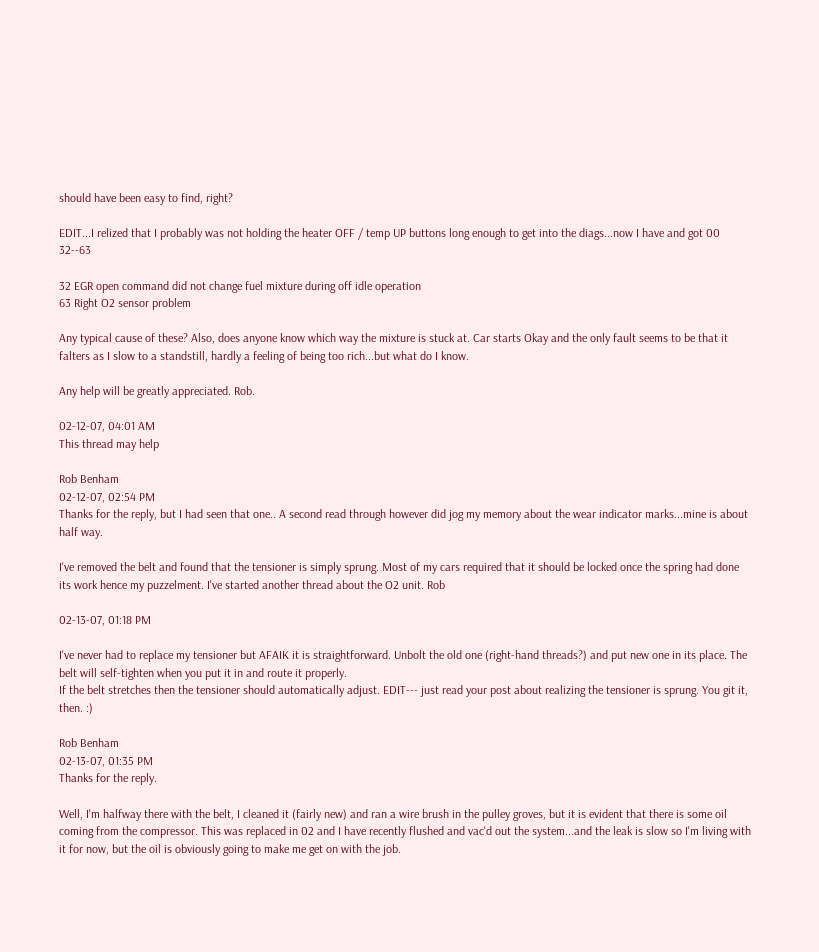should have been easy to find, right?

EDIT...I relized that I probably was not holding the heater OFF / temp UP buttons long enough to get into the diags...now I have and got 00 32--63

32 EGR open command did not change fuel mixture during off idle operation
63 Right O2 sensor problem

Any typical cause of these? Also, does anyone know which way the mixture is stuck at. Car starts Okay and the only fault seems to be that it falters as I slow to a standstill, hardly a feeling of being too rich...but what do I know.

Any help will be greatly appreciated. Rob.

02-12-07, 04:01 AM
This thread may help

Rob Benham
02-12-07, 02:54 PM
Thanks for the reply, but I had seen that one.. A second read through however did jog my memory about the wear indicator marks...mine is about half way.

I've removed the belt and found that the tensioner is simply sprung. Most of my cars required that it should be locked once the spring had done its work hence my puzzelment. I've started another thread about the O2 unit. Rob

02-13-07, 01:18 PM

I've never had to replace my tensioner but AFAIK it is straightforward. Unbolt the old one (right-hand threads?) and put new one in its place. The belt will self-tighten when you put it in and route it properly.
If the belt stretches then the tensioner should automatically adjust. EDIT--- just read your post about realizing the tensioner is sprung. You git it, then. :)

Rob Benham
02-13-07, 01:35 PM
Thanks for the reply.

Well, I'm halfway there with the belt, I cleaned it (fairly new) and ran a wire brush in the pulley groves, but it is evident that there is some oil coming from the compressor. This was replaced in 02 and I have recently flushed and vac'd out the system...and the leak is slow so I'm living with it for now, but the oil is obviously going to make me get on with the job.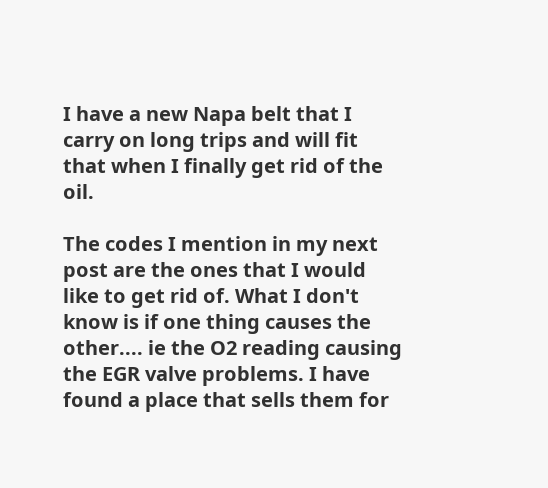I have a new Napa belt that I carry on long trips and will fit that when I finally get rid of the oil.

The codes I mention in my next post are the ones that I would like to get rid of. What I don't know is if one thing causes the other.... ie the O2 reading causing the EGR valve problems. I have found a place that sells them for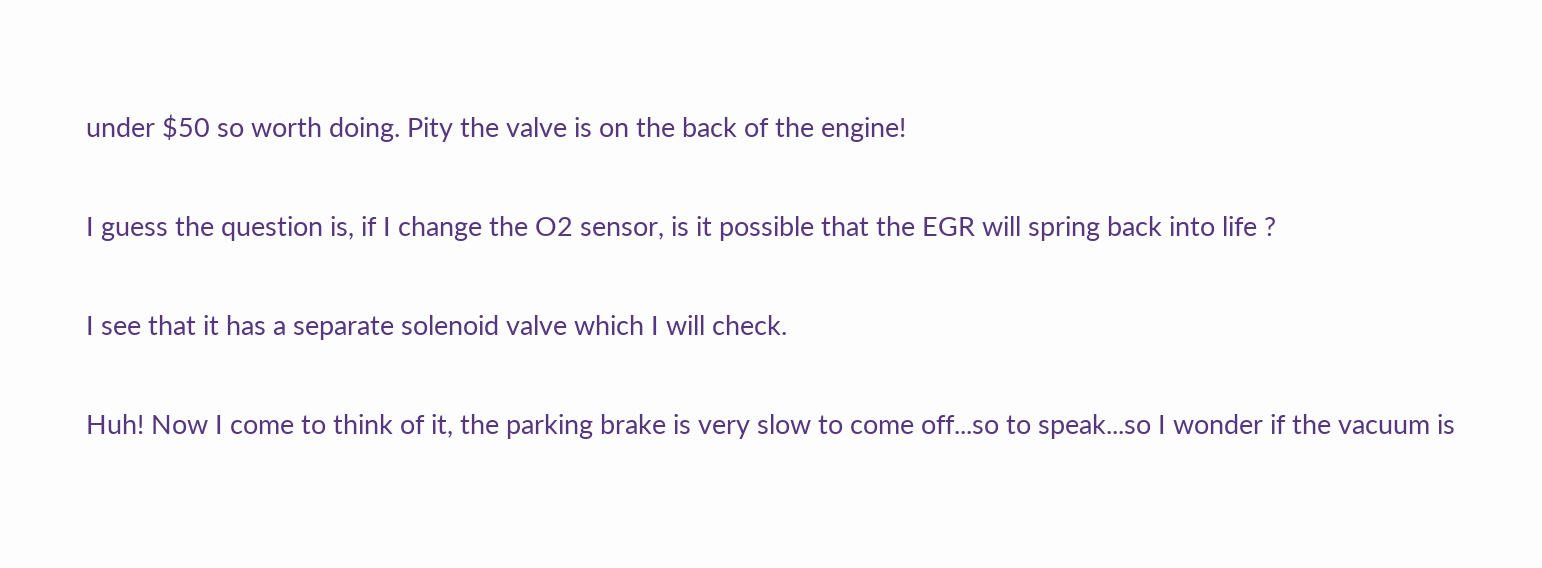under $50 so worth doing. Pity the valve is on the back of the engine!

I guess the question is, if I change the O2 sensor, is it possible that the EGR will spring back into life ?

I see that it has a separate solenoid valve which I will check.

Huh! Now I come to think of it, the parking brake is very slow to come off...so to speak...so I wonder if the vacuum is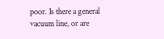poor. Is there a general vacuum line, or are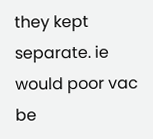they kept separate. ie would poor vac be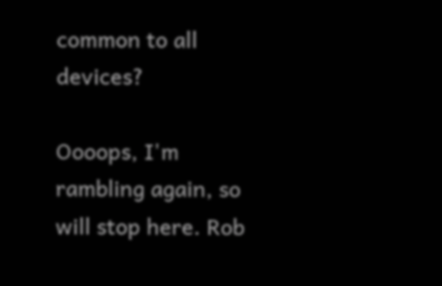common to all devices?

Oooops, I'm rambling again, so will stop here. Rob